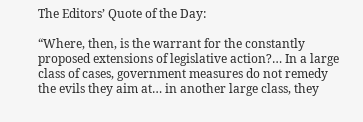The Editors’ Quote of the Day:

“Where, then, is the warrant for the constantly proposed extensions of legislative action?… In a large class of cases, government measures do not remedy the evils they aim at… in another large class, they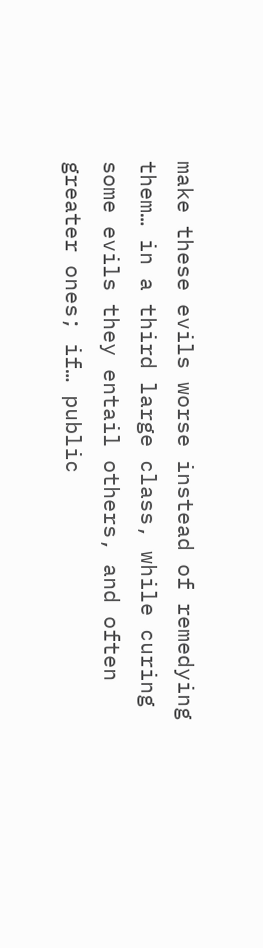make these evils worse instead of remedying them… in a third large class, while curing some evils they entail others, and often greater ones; if… public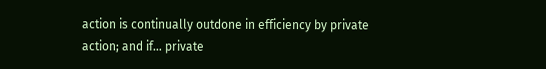action is continually outdone in efficiency by private action; and if… private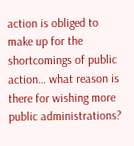action is obliged to make up for the shortcomings of public action… what reason is there for wishing more public administrations?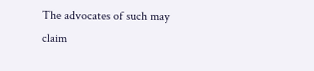The advocates of such may claim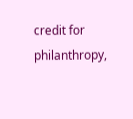credit for philanthropy,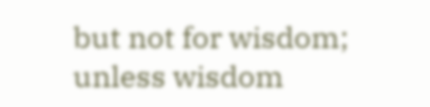but not for wisdom; unless wisdom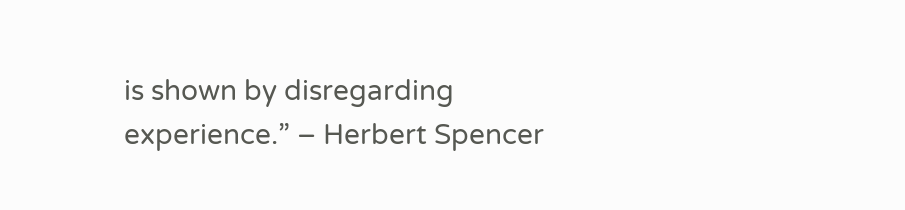is shown by disregarding experience.” – Herbert Spencer